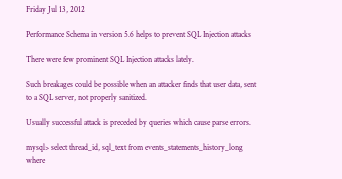Friday Jul 13, 2012

Performance Schema in version 5.6 helps to prevent SQL Injection attacks

There were few prominent SQL Injection attacks lately.

Such breakages could be possible when an attacker finds that user data, sent to a SQL server, not properly sanitized.

Usually successful attack is preceded by queries which cause parse errors.

mysql> select thread_id, sql_text from events_statements_history_long where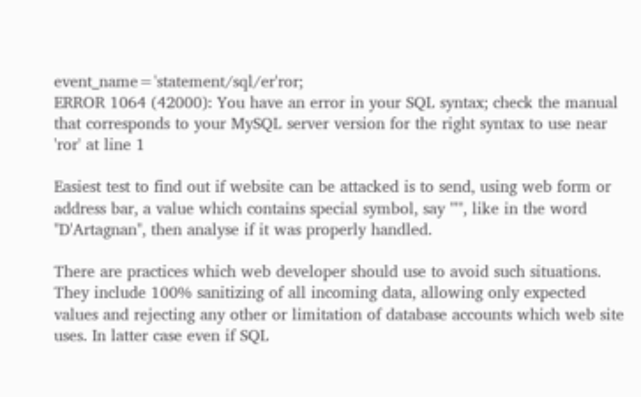event_name='statement/sql/er'ror;
ERROR 1064 (42000): You have an error in your SQL syntax; check the manual that corresponds to your MySQL server version for the right syntax to use near 'ror' at line 1

Easiest test to find out if website can be attacked is to send, using web form or address bar, a value which contains special symbol, say "'", like in the word "D'Artagnan", then analyse if it was properly handled.

There are practices which web developer should use to avoid such situations. They include 100% sanitizing of all incoming data, allowing only expected values and rejecting any other or limitation of database accounts which web site uses. In latter case even if SQL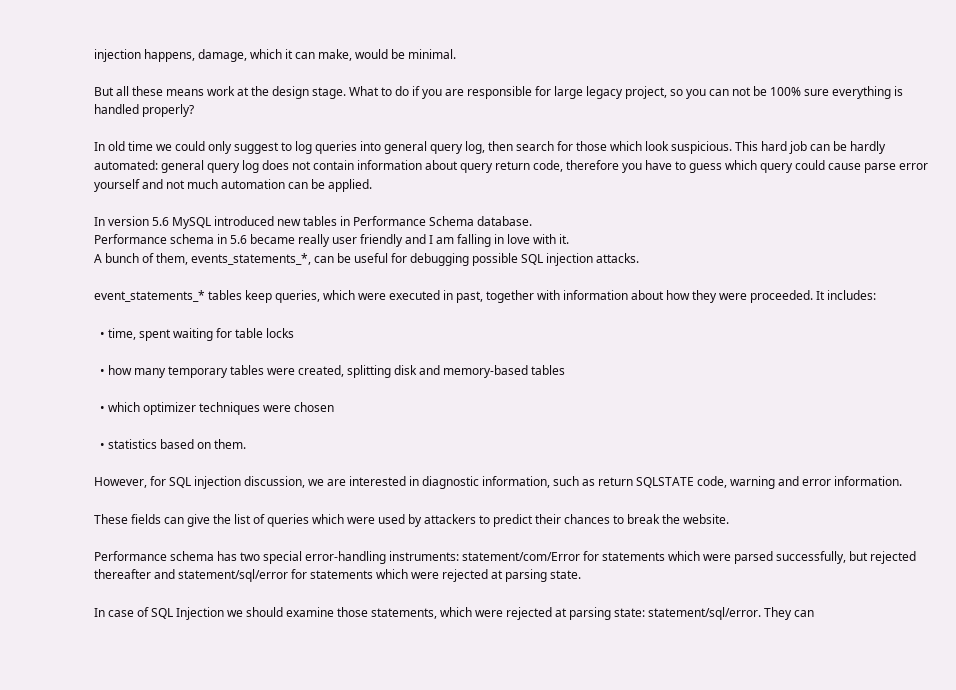injection happens, damage, which it can make, would be minimal.

But all these means work at the design stage. What to do if you are responsible for large legacy project, so you can not be 100% sure everything is handled properly?

In old time we could only suggest to log queries into general query log, then search for those which look suspicious. This hard job can be hardly automated: general query log does not contain information about query return code, therefore you have to guess which query could cause parse error yourself and not much automation can be applied.

In version 5.6 MySQL introduced new tables in Performance Schema database.
Performance schema in 5.6 became really user friendly and I am falling in love with it.
A bunch of them, events_statements_*, can be useful for debugging possible SQL injection attacks.

event_statements_* tables keep queries, which were executed in past, together with information about how they were proceeded. It includes:

  • time, spent waiting for table locks

  • how many temporary tables were created, splitting disk and memory-based tables

  • which optimizer techniques were chosen

  • statistics based on them.

However, for SQL injection discussion, we are interested in diagnostic information, such as return SQLSTATE code, warning and error information.

These fields can give the list of queries which were used by attackers to predict their chances to break the website.

Performance schema has two special error-handling instruments: statement/com/Error for statements which were parsed successfully, but rejected thereafter and statement/sql/error for statements which were rejected at parsing state.

In case of SQL Injection we should examine those statements, which were rejected at parsing state: statement/sql/error. They can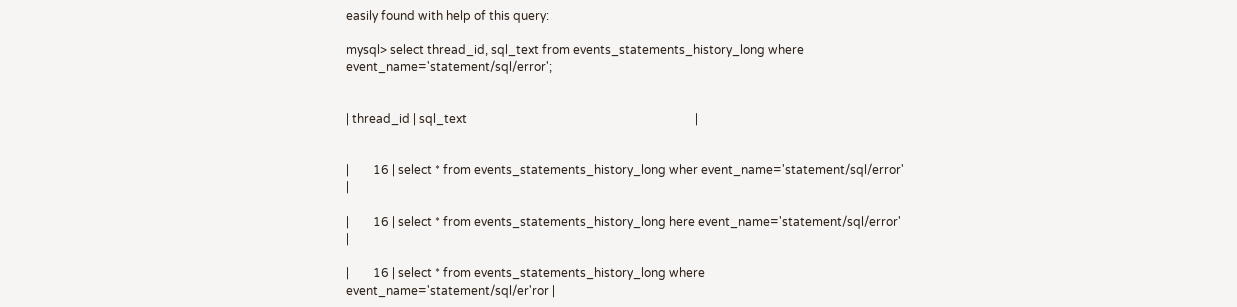easily found with help of this query:

mysql> select thread_id, sql_text from events_statements_history_long where event_name='statement/sql/error';


| thread_id | sql_text                                                                            |


|        16 | select * from events_statements_history_long wher event_name='statement/sql/error'  |

|        16 | select * from events_statements_history_long here event_name='statement/sql/error'  |

|        16 | select * from events_statements_history_long where event_name='statement/sql/er'ror |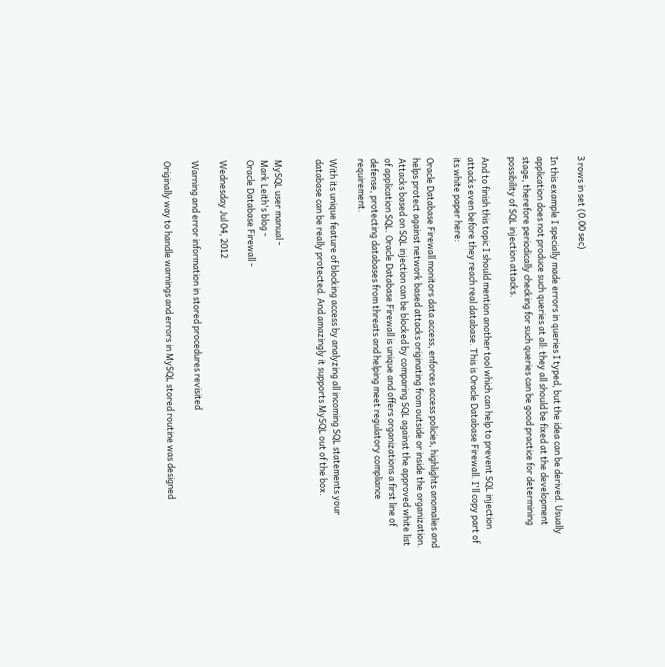3 rows in set (0.00 sec)

In this example I specially made errors in queries I typed, but the idea can be derived. Usually application does not produce such queries at all: they all should be fixed at the development stage, therefore periodically checking for such queries can be good practice for determining possibility of SQL injection attacks.

And to finish this topic I should mention another tool which can help to prevent SQL injection attacks even before they reach real database. This is Oracle Database Firewall. I'll copy part of its white paper here:

Oracle Database Firewall monitors data access, enforces access policies, highlights anomalies and helps protect against network based attacks originating from outside or inside the organization. Attacks based on SQL injection can be blocked by comparing SQL against the approved white list of application SQL. Oracle Database Firewall is unique and offers organizations a first line of defense, protecting databases from threats and helping meet regulatory compliance requirement.

With its unique feature of blocking access by analyzing all incoming SQL statements your database can be really protected. And amazingly it supports MySQL out of the box.


MySQL user manual -
Mark Leith's blog -
Oracle Database Firewall -

Wednesday Jul 04, 2012

Warning and error information in stored procedures revisited

Originally way to handle warnings and errors in MySQL stored routine was designed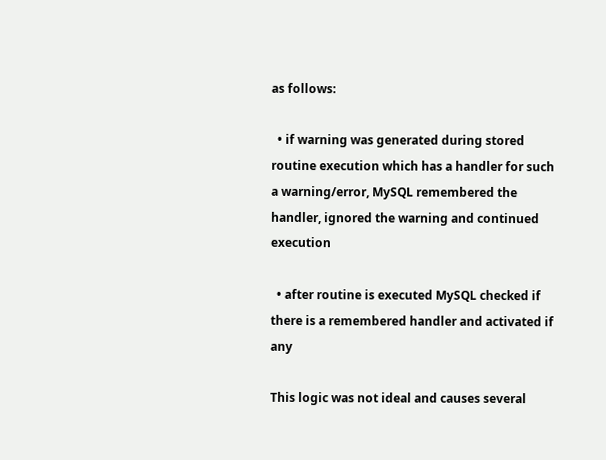as follows:

  • if warning was generated during stored routine execution which has a handler for such a warning/error, MySQL remembered the handler, ignored the warning and continued execution

  • after routine is executed MySQL checked if there is a remembered handler and activated if any

This logic was not ideal and causes several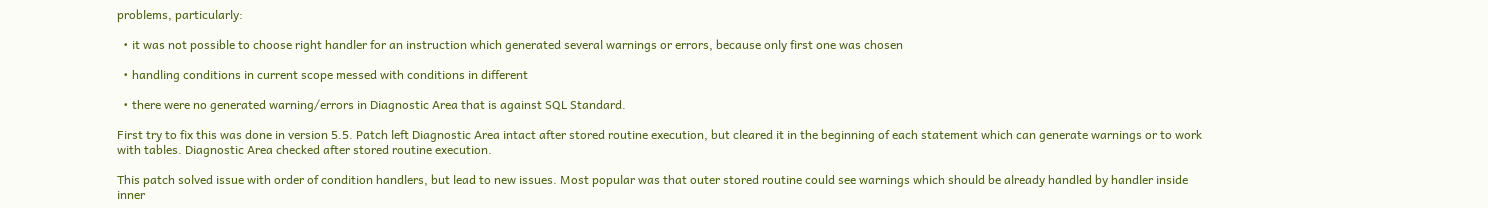problems, particularly:

  • it was not possible to choose right handler for an instruction which generated several warnings or errors, because only first one was chosen

  • handling conditions in current scope messed with conditions in different

  • there were no generated warning/errors in Diagnostic Area that is against SQL Standard.

First try to fix this was done in version 5.5. Patch left Diagnostic Area intact after stored routine execution, but cleared it in the beginning of each statement which can generate warnings or to work with tables. Diagnostic Area checked after stored routine execution.

This patch solved issue with order of condition handlers, but lead to new issues. Most popular was that outer stored routine could see warnings which should be already handled by handler inside inner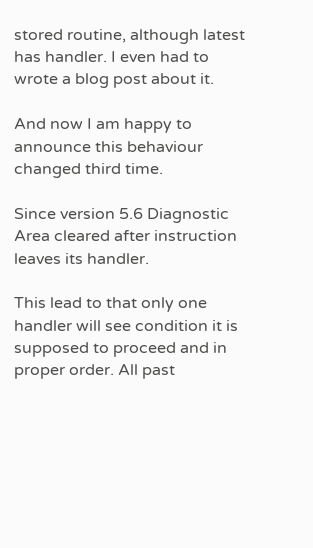stored routine, although latest has handler. I even had to wrote a blog post about it.

And now I am happy to announce this behaviour changed third time.

Since version 5.6 Diagnostic Area cleared after instruction leaves its handler.

This lead to that only one handler will see condition it is supposed to proceed and in proper order. All past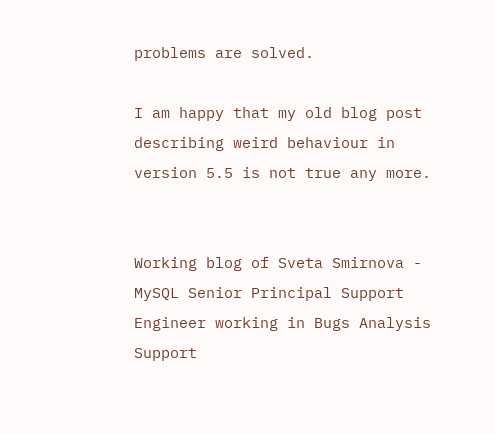problems are solved.

I am happy that my old blog post describing weird behaviour in version 5.5 is not true any more.


Working blog of Sveta Smirnova - MySQL Senior Principal Support Engineer working in Bugs Analysis Support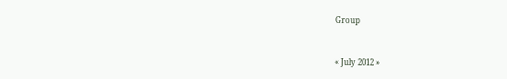Group


« July 2012 »